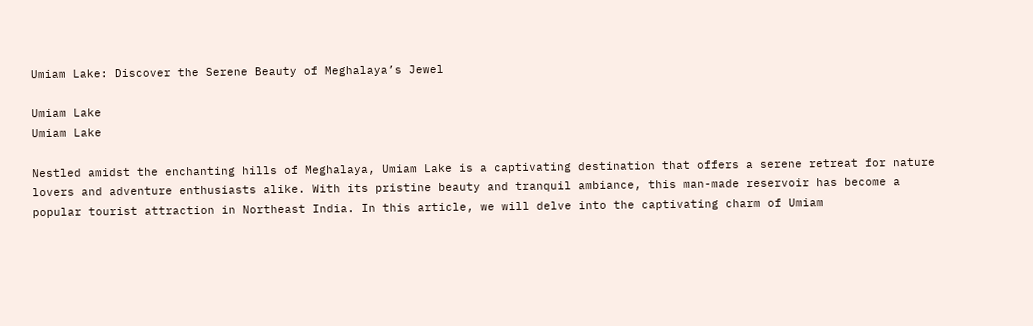Umiam Lake: Discover the Serene Beauty of Meghalaya’s Jewel

Umiam Lake
Umiam Lake

Nestled amidst the enchanting hills of Meghalaya, Umiam Lake is a captivating destination that offers a serene retreat for nature lovers and adventure enthusiasts alike. With its pristine beauty and tranquil ambiance, this man-made reservoir has become a popular tourist attraction in Northeast India. In this article, we will delve into the captivating charm of Umiam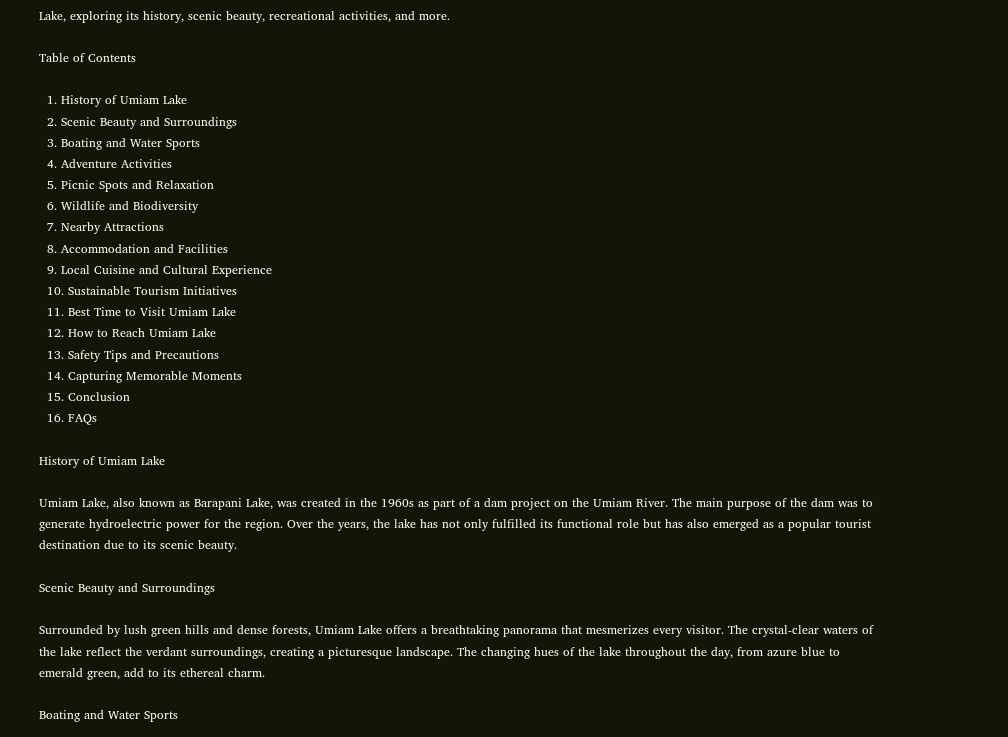Lake, exploring its history, scenic beauty, recreational activities, and more.

Table of Contents

  1. History of Umiam Lake
  2. Scenic Beauty and Surroundings
  3. Boating and Water Sports
  4. Adventure Activities
  5. Picnic Spots and Relaxation
  6. Wildlife and Biodiversity
  7. Nearby Attractions
  8. Accommodation and Facilities
  9. Local Cuisine and Cultural Experience
  10. Sustainable Tourism Initiatives
  11. Best Time to Visit Umiam Lake
  12. How to Reach Umiam Lake
  13. Safety Tips and Precautions
  14. Capturing Memorable Moments
  15. Conclusion
  16. FAQs

History of Umiam Lake

Umiam Lake, also known as Barapani Lake, was created in the 1960s as part of a dam project on the Umiam River. The main purpose of the dam was to generate hydroelectric power for the region. Over the years, the lake has not only fulfilled its functional role but has also emerged as a popular tourist destination due to its scenic beauty.

Scenic Beauty and Surroundings

Surrounded by lush green hills and dense forests, Umiam Lake offers a breathtaking panorama that mesmerizes every visitor. The crystal-clear waters of the lake reflect the verdant surroundings, creating a picturesque landscape. The changing hues of the lake throughout the day, from azure blue to emerald green, add to its ethereal charm.

Boating and Water Sports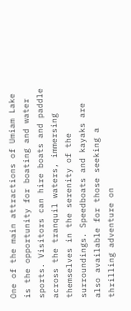One of the main attractions of Umiam Lake is the opportunity for boating and water sports. Visitors can hire boats and paddle across the tranquil waters, immersing themselves in the serenity of the surroundings. Speedboats and kayaks are also available for those seeking a thrilling adventure on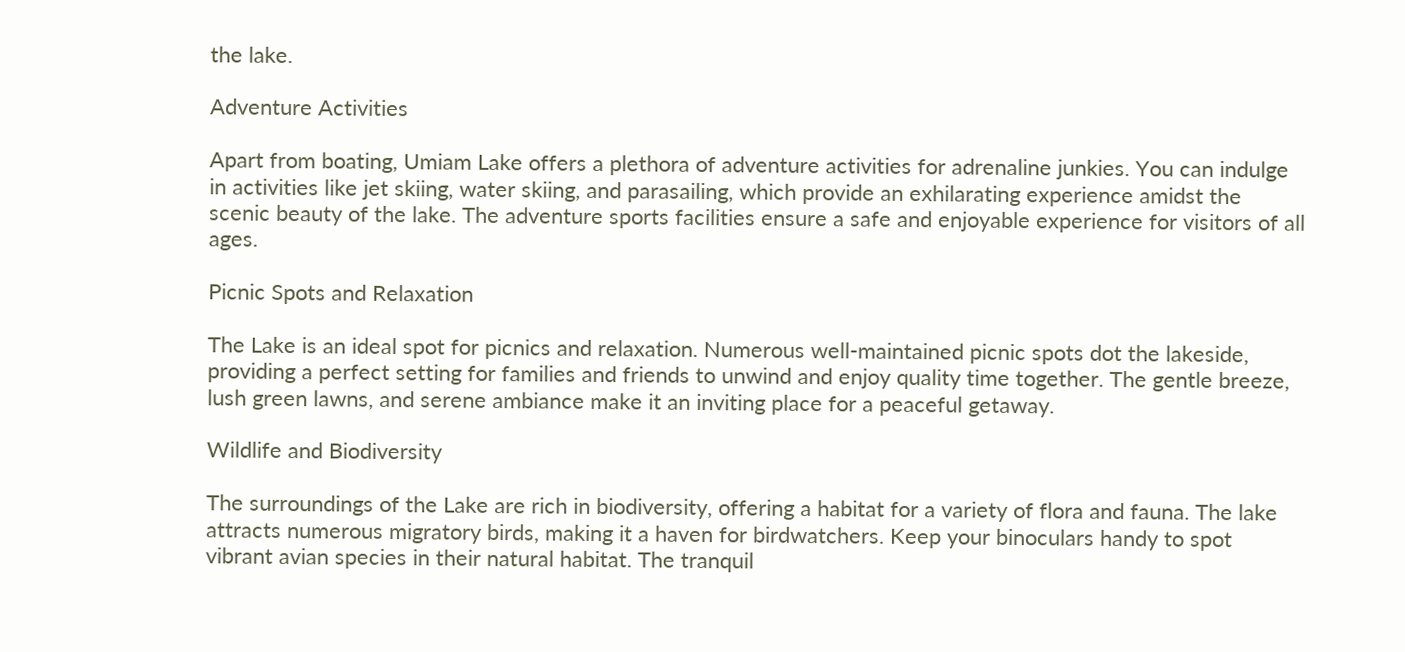the lake.

Adventure Activities

Apart from boating, Umiam Lake offers a plethora of adventure activities for adrenaline junkies. You can indulge in activities like jet skiing, water skiing, and parasailing, which provide an exhilarating experience amidst the scenic beauty of the lake. The adventure sports facilities ensure a safe and enjoyable experience for visitors of all ages.

Picnic Spots and Relaxation

The Lake is an ideal spot for picnics and relaxation. Numerous well-maintained picnic spots dot the lakeside, providing a perfect setting for families and friends to unwind and enjoy quality time together. The gentle breeze, lush green lawns, and serene ambiance make it an inviting place for a peaceful getaway.

Wildlife and Biodiversity

The surroundings of the Lake are rich in biodiversity, offering a habitat for a variety of flora and fauna. The lake attracts numerous migratory birds, making it a haven for birdwatchers. Keep your binoculars handy to spot vibrant avian species in their natural habitat. The tranquil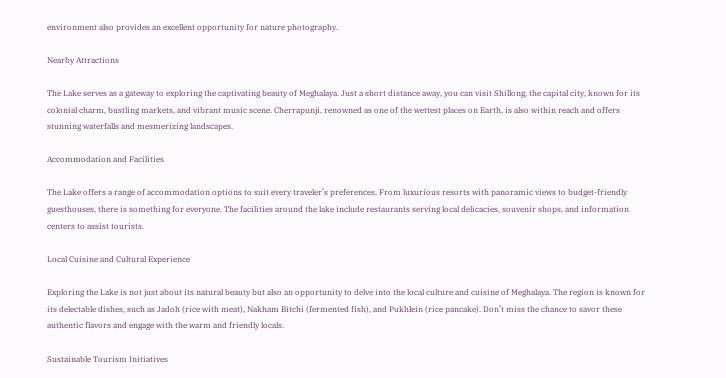environment also provides an excellent opportunity for nature photography.

Nearby Attractions

The Lake serves as a gateway to exploring the captivating beauty of Meghalaya. Just a short distance away, you can visit Shillong, the capital city, known for its colonial charm, bustling markets, and vibrant music scene. Cherrapunji, renowned as one of the wettest places on Earth, is also within reach and offers stunning waterfalls and mesmerizing landscapes.

Accommodation and Facilities

The Lake offers a range of accommodation options to suit every traveler’s preferences. From luxurious resorts with panoramic views to budget-friendly guesthouses, there is something for everyone. The facilities around the lake include restaurants serving local delicacies, souvenir shops, and information centers to assist tourists.

Local Cuisine and Cultural Experience

Exploring the Lake is not just about its natural beauty but also an opportunity to delve into the local culture and cuisine of Meghalaya. The region is known for its delectable dishes, such as Jadoh (rice with meat), Nakham Bitchi (fermented fish), and Pukhlein (rice pancake). Don’t miss the chance to savor these authentic flavors and engage with the warm and friendly locals.

Sustainable Tourism Initiatives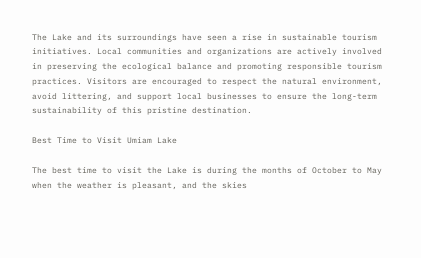The Lake and its surroundings have seen a rise in sustainable tourism initiatives. Local communities and organizations are actively involved in preserving the ecological balance and promoting responsible tourism practices. Visitors are encouraged to respect the natural environment, avoid littering, and support local businesses to ensure the long-term sustainability of this pristine destination.

Best Time to Visit Umiam Lake

The best time to visit the Lake is during the months of October to May when the weather is pleasant, and the skies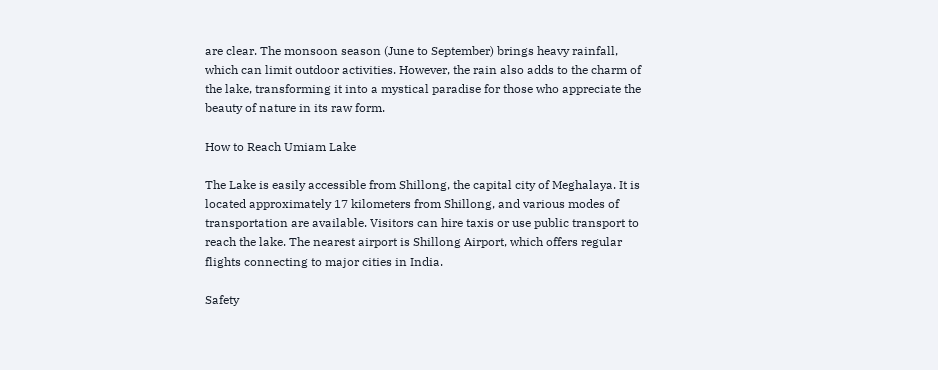are clear. The monsoon season (June to September) brings heavy rainfall, which can limit outdoor activities. However, the rain also adds to the charm of the lake, transforming it into a mystical paradise for those who appreciate the beauty of nature in its raw form.

How to Reach Umiam Lake

The Lake is easily accessible from Shillong, the capital city of Meghalaya. It is located approximately 17 kilometers from Shillong, and various modes of transportation are available. Visitors can hire taxis or use public transport to reach the lake. The nearest airport is Shillong Airport, which offers regular flights connecting to major cities in India.

Safety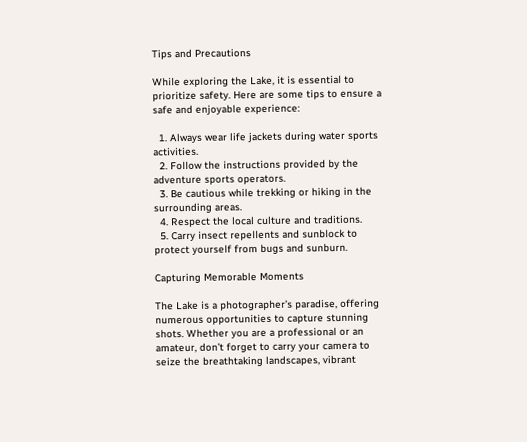Tips and Precautions

While exploring the Lake, it is essential to prioritize safety. Here are some tips to ensure a safe and enjoyable experience:

  1. Always wear life jackets during water sports activities.
  2. Follow the instructions provided by the adventure sports operators.
  3. Be cautious while trekking or hiking in the surrounding areas.
  4. Respect the local culture and traditions.
  5. Carry insect repellents and sunblock to protect yourself from bugs and sunburn.

Capturing Memorable Moments

The Lake is a photographer’s paradise, offering numerous opportunities to capture stunning shots. Whether you are a professional or an amateur, don’t forget to carry your camera to seize the breathtaking landscapes, vibrant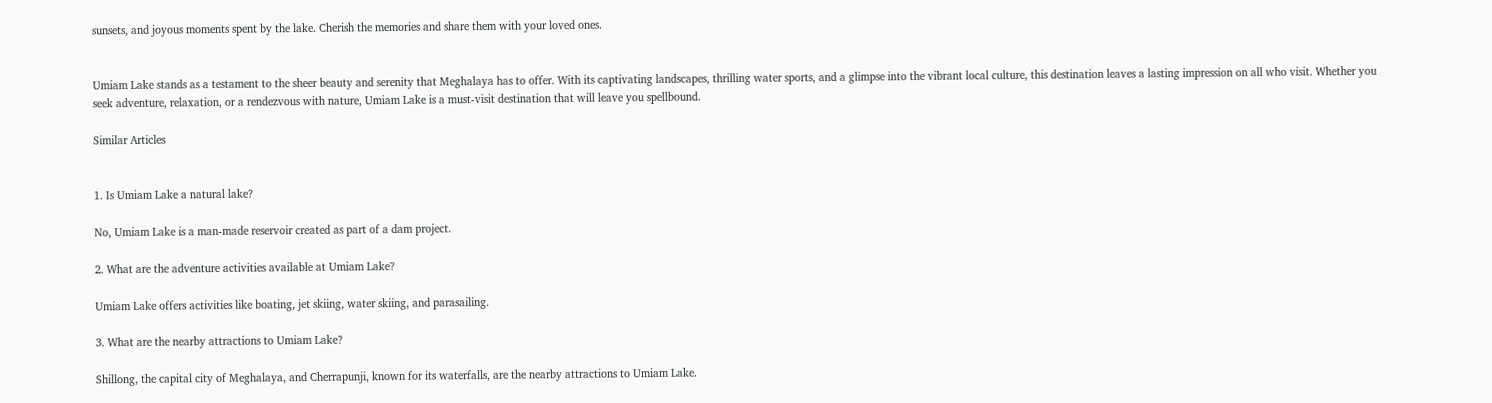sunsets, and joyous moments spent by the lake. Cherish the memories and share them with your loved ones.


Umiam Lake stands as a testament to the sheer beauty and serenity that Meghalaya has to offer. With its captivating landscapes, thrilling water sports, and a glimpse into the vibrant local culture, this destination leaves a lasting impression on all who visit. Whether you seek adventure, relaxation, or a rendezvous with nature, Umiam Lake is a must-visit destination that will leave you spellbound.

Similar Articles


1. Is Umiam Lake a natural lake?

No, Umiam Lake is a man-made reservoir created as part of a dam project.

2. What are the adventure activities available at Umiam Lake?

Umiam Lake offers activities like boating, jet skiing, water skiing, and parasailing.

3. What are the nearby attractions to Umiam Lake?

Shillong, the capital city of Meghalaya, and Cherrapunji, known for its waterfalls, are the nearby attractions to Umiam Lake.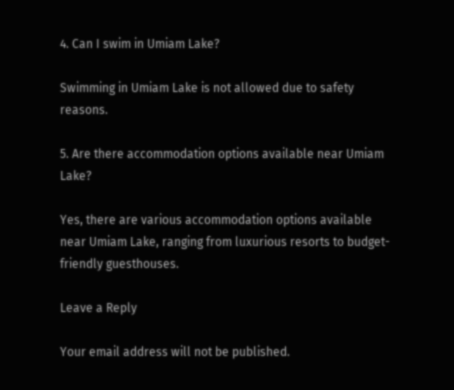4. Can I swim in Umiam Lake?

Swimming in Umiam Lake is not allowed due to safety reasons.

5. Are there accommodation options available near Umiam Lake?

Yes, there are various accommodation options available near Umiam Lake, ranging from luxurious resorts to budget-friendly guesthouses.

Leave a Reply

Your email address will not be published.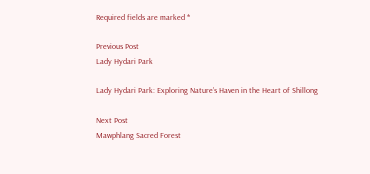Required fields are marked *

Previous Post
Lady Hydari Park

Lady Hydari Park: Exploring Nature’s Haven in the Heart of Shillong

Next Post
Mawphlang Sacred Forest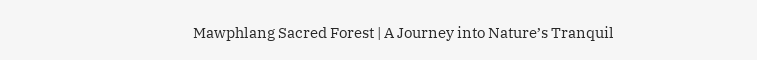Mawphlang Sacred Forest | A Journey into Nature’s Tranquil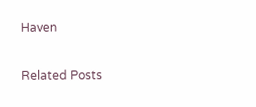Haven

Related Posts